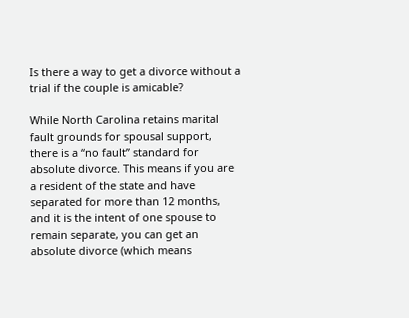Is there a way to get a divorce without a trial if the couple is amicable?

While North Carolina retains marital fault grounds for spousal support, there is a “no fault” standard for absolute divorce. This means if you are a resident of the state and have separated for more than 12 months, and it is the intent of one spouse to remain separate, you can get an absolute divorce (which means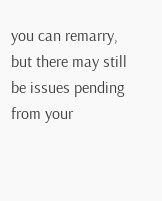you can remarry, but there may still be issues pending from your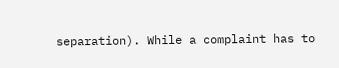separation). While a complaint has to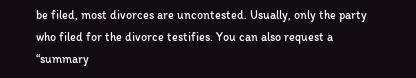be filed, most divorces are uncontested. Usually, only the party who filed for the divorce testifies. You can also request a “summary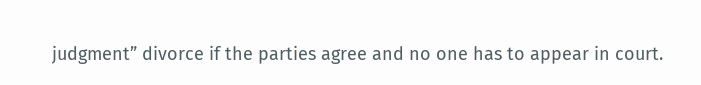judgment” divorce if the parties agree and no one has to appear in court.